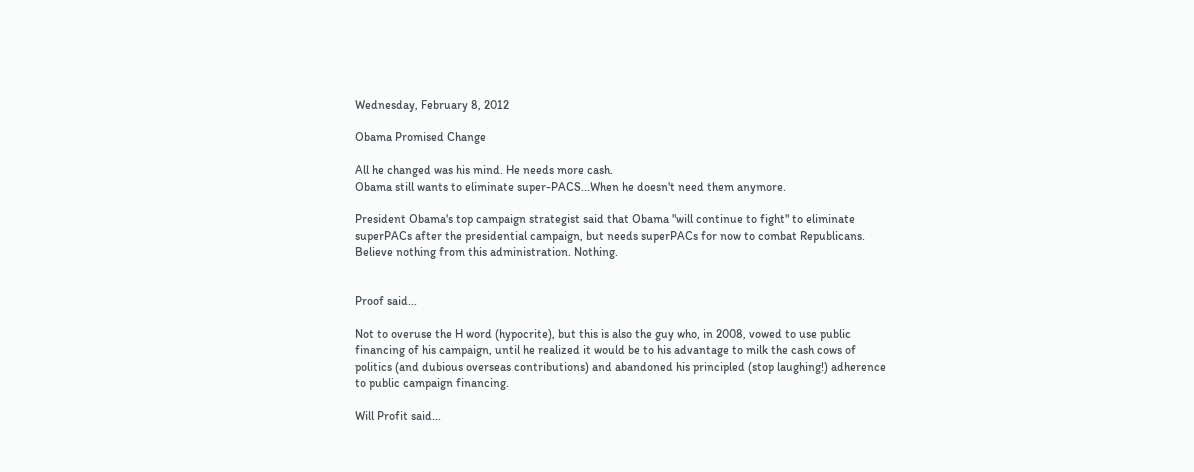Wednesday, February 8, 2012

Obama Promised Change

All he changed was his mind. He needs more cash.
Obama still wants to eliminate super-PACS...When he doesn't need them anymore.

President Obama's top campaign strategist said that Obama "will continue to fight" to eliminate superPACs after the presidential campaign, but needs superPACs for now to combat Republicans.
Believe nothing from this administration. Nothing.


Proof said...

Not to overuse the H word (hypocrite), but this is also the guy who, in 2008, vowed to use public financing of his campaign, until he realized it would be to his advantage to milk the cash cows of politics (and dubious overseas contributions) and abandoned his principled (stop laughing!) adherence to public campaign financing.

Will Profit said...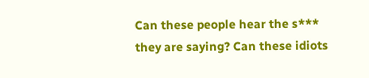Can these people hear the s*** they are saying? Can these idiots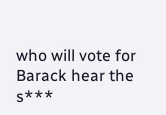who will vote for Barack hear the s***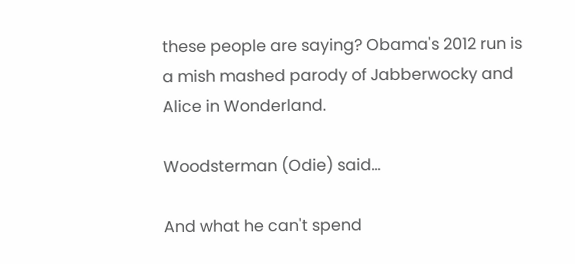these people are saying? Obama's 2012 run is a mish mashed parody of Jabberwocky and Alice in Wonderland.

Woodsterman (Odie) said...

And what he can't spend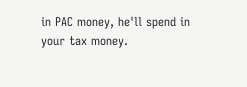in PAC money, he'll spend in your tax money.